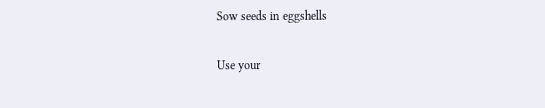Sow seeds in eggshells

Use your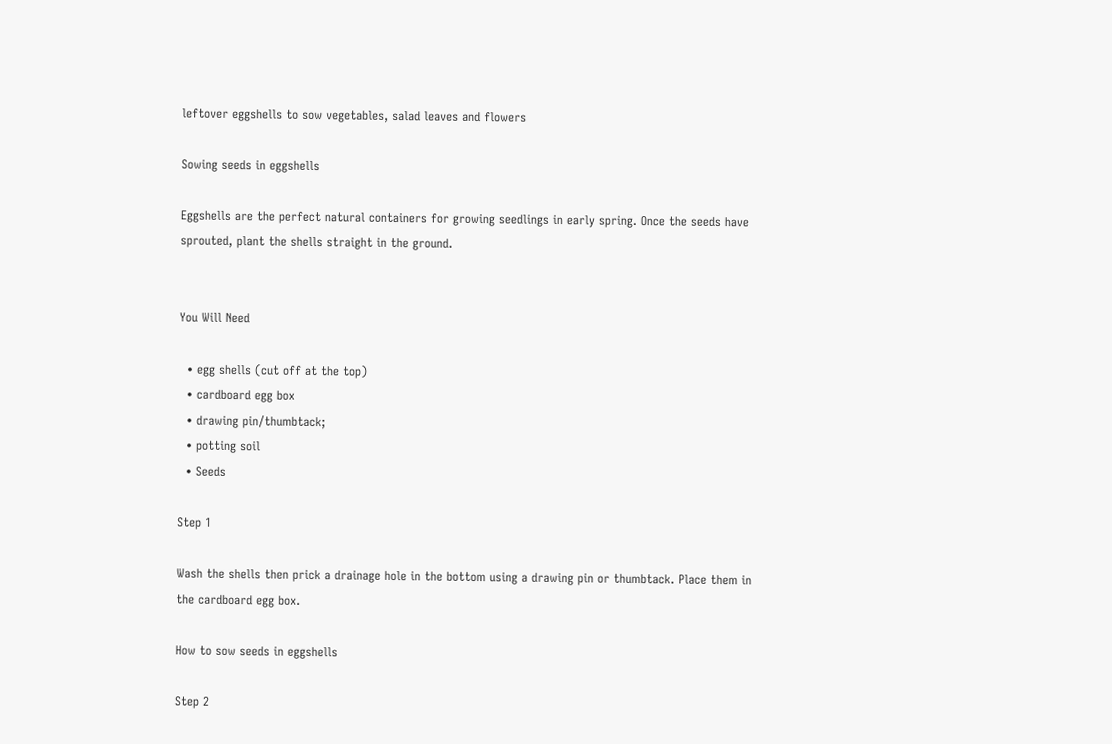leftover eggshells to sow vegetables, salad leaves and flowers

Sowing seeds in eggshells

Eggshells are the perfect natural containers for growing seedlings in early spring. Once the seeds have sprouted, plant the shells straight in the ground.


You Will Need

  • egg shells (cut off at the top)
  • cardboard egg box
  • drawing pin/thumbtack;
  • potting soil
  • Seeds

Step 1

Wash the shells then prick a drainage hole in the bottom using a drawing pin or thumbtack. Place them in the cardboard egg box.

How to sow seeds in eggshells

Step 2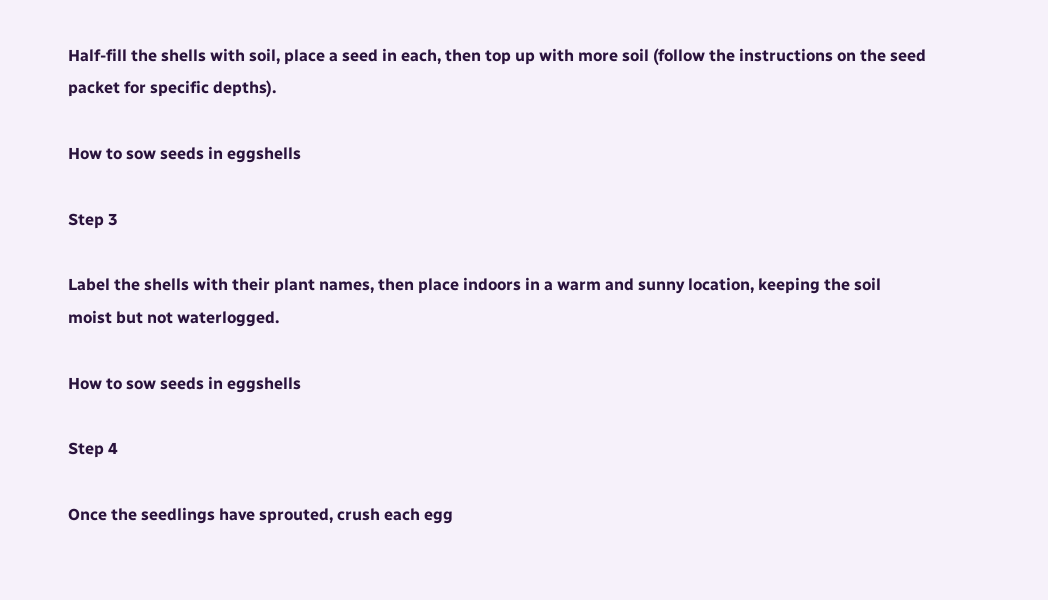Half-fill the shells with soil, place a seed in each, then top up with more soil (follow the instructions on the seed packet for specific depths).

How to sow seeds in eggshells

Step 3

Label the shells with their plant names, then place indoors in a warm and sunny location, keeping the soil moist but not waterlogged.

How to sow seeds in eggshells

Step 4

Once the seedlings have sprouted, crush each egg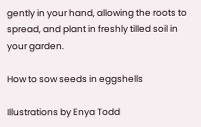gently in your hand, allowing the roots to spread, and plant in freshly tilled soil in your garden.

How to sow seeds in eggshells

Illustrations by Enya Todd